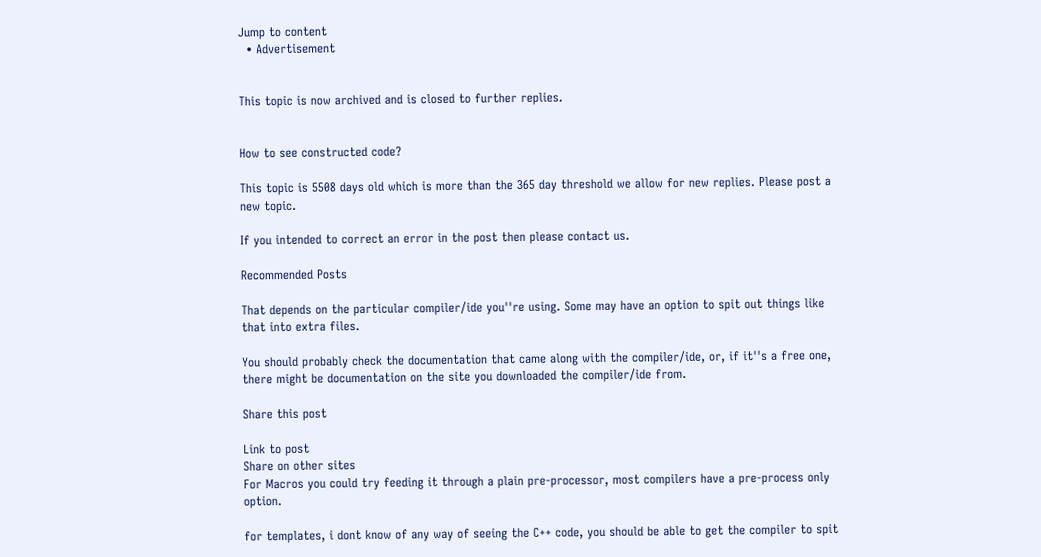Jump to content
  • Advertisement


This topic is now archived and is closed to further replies.


How to see constructed code?

This topic is 5508 days old which is more than the 365 day threshold we allow for new replies. Please post a new topic.

If you intended to correct an error in the post then please contact us.

Recommended Posts

That depends on the particular compiler/ide you''re using. Some may have an option to spit out things like that into extra files.

You should probably check the documentation that came along with the compiler/ide, or, if it''s a free one, there might be documentation on the site you downloaded the compiler/ide from.

Share this post

Link to post
Share on other sites
For Macros you could try feeding it through a plain pre-processor, most compilers have a pre-process only option.

for templates, i dont know of any way of seeing the C++ code, you should be able to get the compiler to spit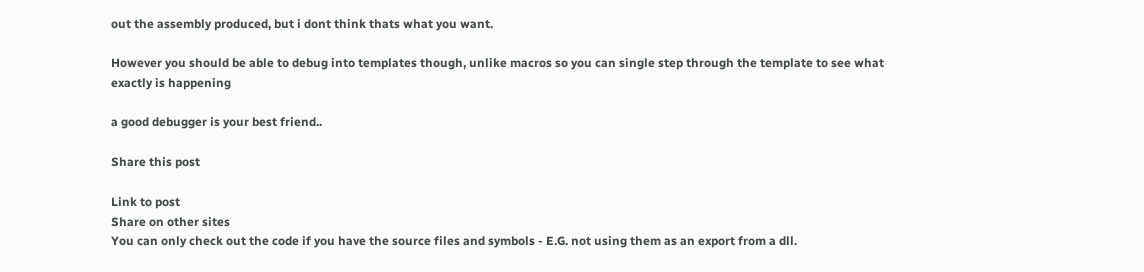out the assembly produced, but i dont think thats what you want.

However you should be able to debug into templates though, unlike macros so you can single step through the template to see what exactly is happening

a good debugger is your best friend..

Share this post

Link to post
Share on other sites
You can only check out the code if you have the source files and symbols - E.G. not using them as an export from a dll.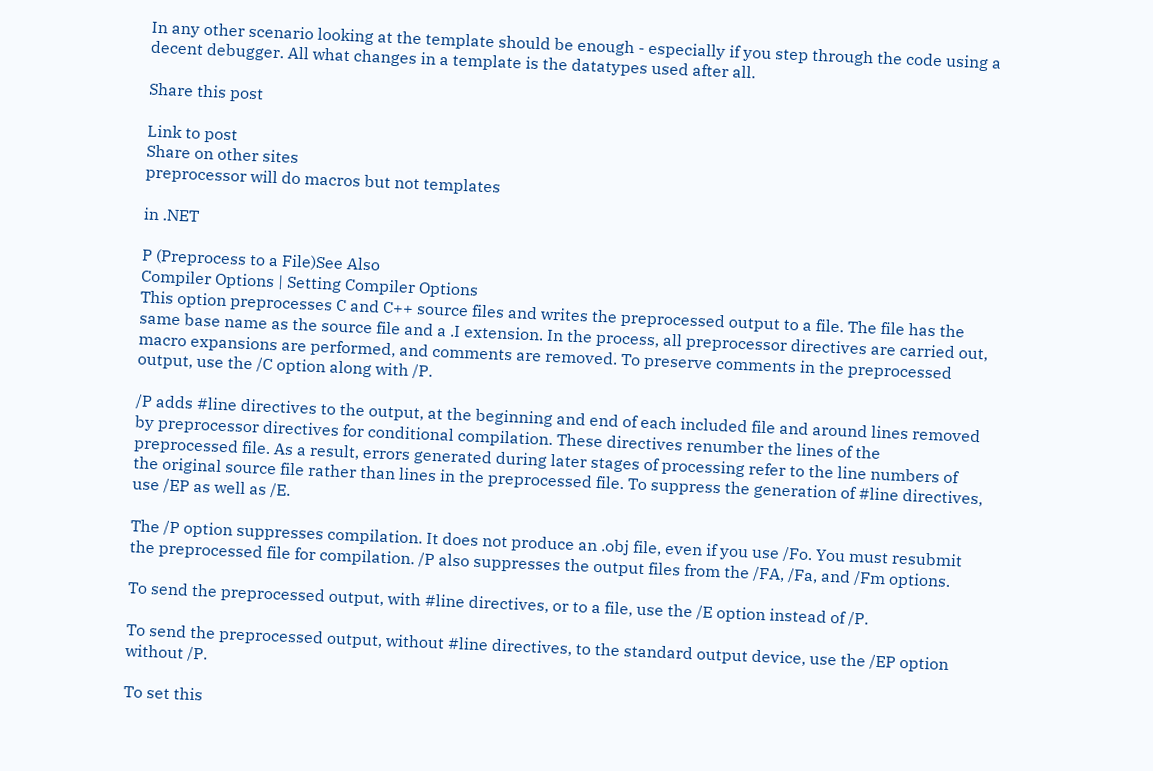In any other scenario looking at the template should be enough - especially if you step through the code using a decent debugger. All what changes in a template is the datatypes used after all.

Share this post

Link to post
Share on other sites
preprocessor will do macros but not templates

in .NET

P (Preprocess to a File)See Also
Compiler Options | Setting Compiler Options
This option preprocesses C and C++ source files and writes the preprocessed output to a file. The file has the same base name as the source file and a .I extension. In the process, all preprocessor directives are carried out, macro expansions are performed, and comments are removed. To preserve comments in the preprocessed output, use the /C option along with /P.

/P adds #line directives to the output, at the beginning and end of each included file and around lines removed by preprocessor directives for conditional compilation. These directives renumber the lines of the preprocessed file. As a result, errors generated during later stages of processing refer to the line numbers of the original source file rather than lines in the preprocessed file. To suppress the generation of #line directives, use /EP as well as /E.

The /P option suppresses compilation. It does not produce an .obj file, even if you use /Fo. You must resubmit the preprocessed file for compilation. /P also suppresses the output files from the /FA, /Fa, and /Fm options.

To send the preprocessed output, with #line directives, or to a file, use the /E option instead of /P.

To send the preprocessed output, without #line directives, to the standard output device, use the /EP option without /P.

To set this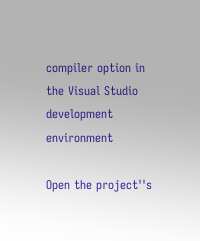compiler option in the Visual Studio development environment

Open the project''s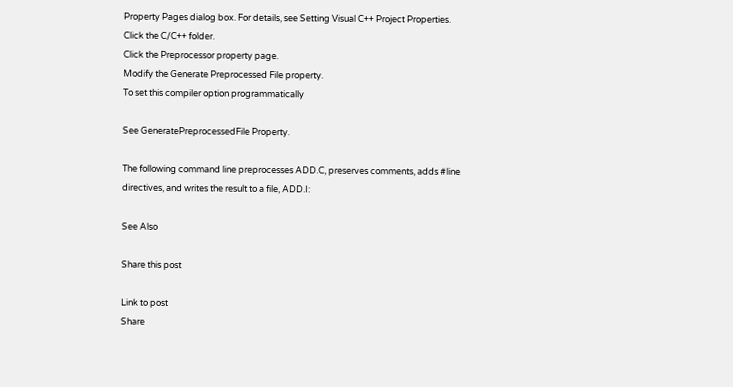Property Pages dialog box. For details, see Setting Visual C++ Project Properties.
Click the C/C++ folder.
Click the Preprocessor property page.
Modify the Generate Preprocessed File property.
To set this compiler option programmatically

See GeneratePreprocessedFile Property.

The following command line preprocesses ADD.C, preserves comments, adds #line directives, and writes the result to a file, ADD.I:

See Also

Share this post

Link to post
Share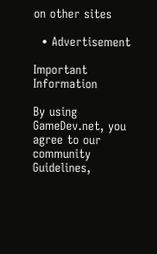on other sites

  • Advertisement

Important Information

By using GameDev.net, you agree to our community Guidelines,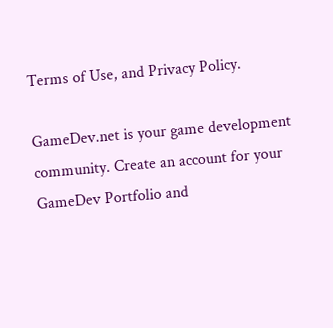Terms of Use, and Privacy Policy.

GameDev.net is your game development community. Create an account for your GameDev Portfolio and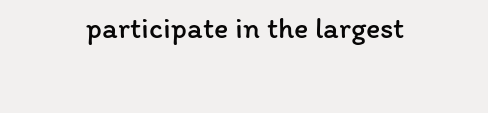participate in the largest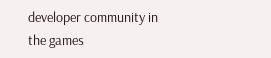developer community in the games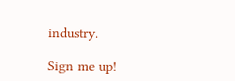industry.

Sign me up!